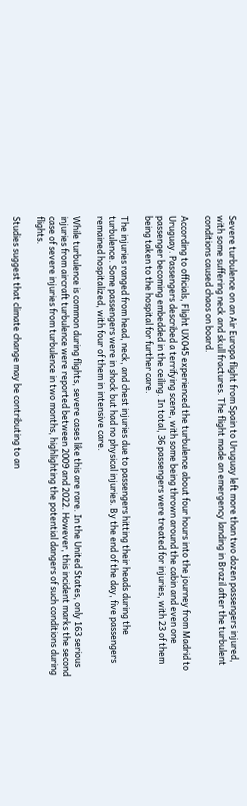Severe turbulence on an Air Europa flight from Spain to Uruguay left more than two dozen passengers injured, with some suffering neck and skull fractures. The flight made an emergency landing in Brazil after the turbulent conditions caused chaos on board.

According to officials, Flight UX045 experienced the turbulence about four hours into the journey from Madrid to Uruguay. Passengers described a terrifying scene, with some being thrown around the cabin and even one passenger becoming embedded in the ceiling. In total, 36 passengers were treated for injuries, with 23 of them being taken to the hospital for further care.

The injuries ranged from head, neck, and chest injuries due to passengers hitting their heads during the turbulence. Some passengers were in shock but had no physical injuries. By the end of the day, five passengers remained hospitalized, with four of them in intensive care.

While turbulence is common during flights, severe cases like this are rare. In the United States, only 163 serious injuries from aircraft turbulence were reported between 2009 and 2022. However, this incident marks the second case of severe injuries from turbulence in two months, highlighting the potential dangers of such conditions during flights.

Studies suggest that climate change may be contributing to an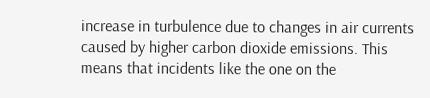increase in turbulence due to changes in air currents caused by higher carbon dioxide emissions. This means that incidents like the one on the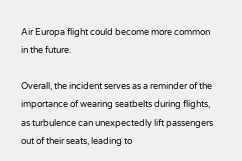Air Europa flight could become more common in the future.

Overall, the incident serves as a reminder of the importance of wearing seatbelts during flights, as turbulence can unexpectedly lift passengers out of their seats, leading to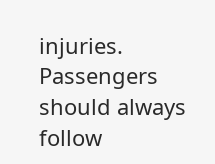injuries. Passengers should always follow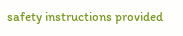safety instructions provided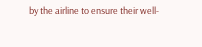by the airline to ensure their well-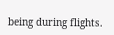being during flights.